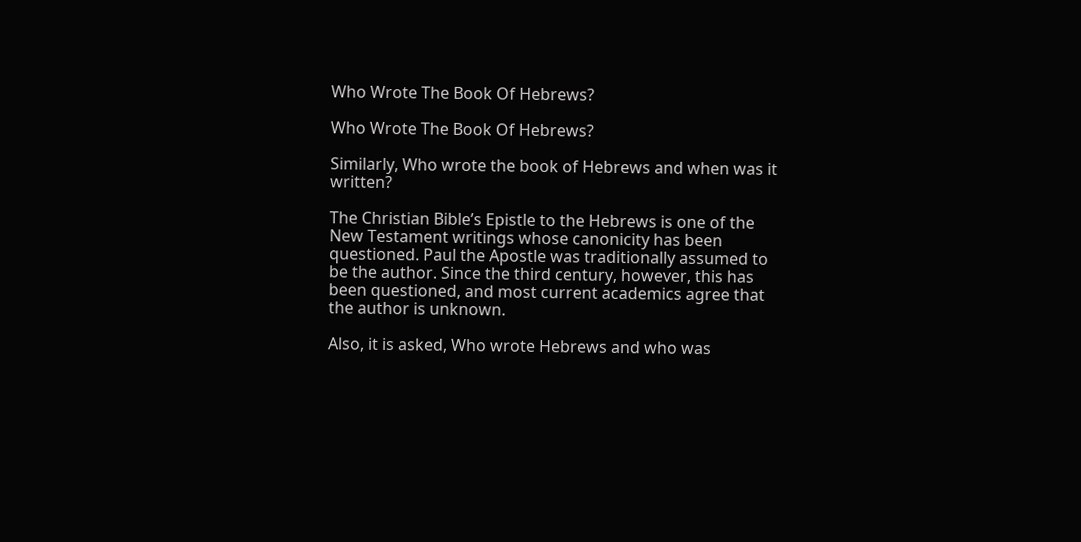Who Wrote The Book Of Hebrews?

Who Wrote The Book Of Hebrews?

Similarly, Who wrote the book of Hebrews and when was it written?

The Christian Bible’s Epistle to the Hebrews is one of the New Testament writings whose canonicity has been questioned. Paul the Apostle was traditionally assumed to be the author. Since the third century, however, this has been questioned, and most current academics agree that the author is unknown.

Also, it is asked, Who wrote Hebrews and who was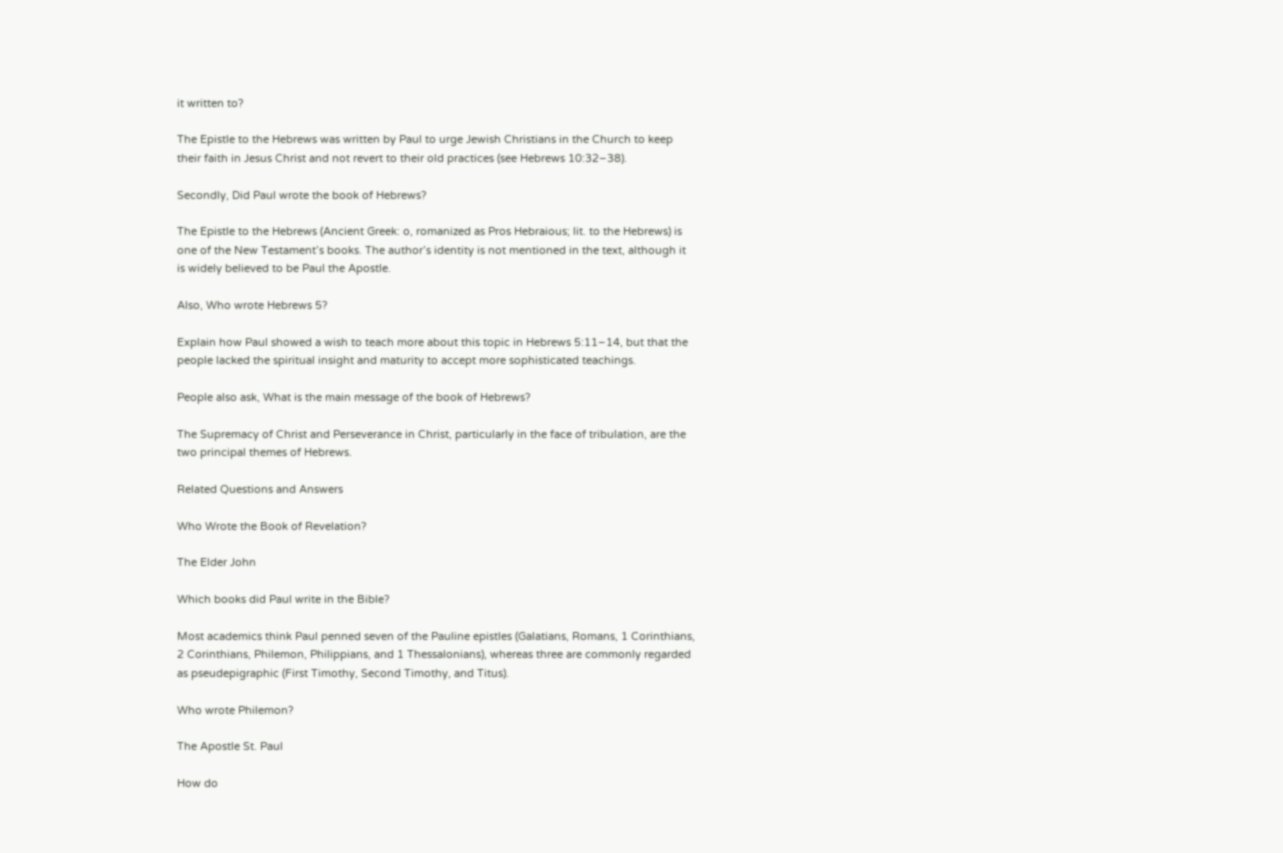it written to?

The Epistle to the Hebrews was written by Paul to urge Jewish Christians in the Church to keep their faith in Jesus Christ and not revert to their old practices (see Hebrews 10:32–38).

Secondly, Did Paul wrote the book of Hebrews?

The Epistle to the Hebrews (Ancient Greek: o, romanized as Pros Hebraious; lit. to the Hebrews) is one of the New Testament’s books. The author’s identity is not mentioned in the text, although it is widely believed to be Paul the Apostle.

Also, Who wrote Hebrews 5?

Explain how Paul showed a wish to teach more about this topic in Hebrews 5:11–14, but that the people lacked the spiritual insight and maturity to accept more sophisticated teachings.

People also ask, What is the main message of the book of Hebrews?

The Supremacy of Christ and Perseverance in Christ, particularly in the face of tribulation, are the two principal themes of Hebrews.

Related Questions and Answers

Who Wrote the Book of Revelation?

The Elder John

Which books did Paul write in the Bible?

Most academics think Paul penned seven of the Pauline epistles (Galatians, Romans, 1 Corinthians, 2 Corinthians, Philemon, Philippians, and 1 Thessalonians), whereas three are commonly regarded as pseudepigraphic (First Timothy, Second Timothy, and Titus).

Who wrote Philemon?

The Apostle St. Paul

How do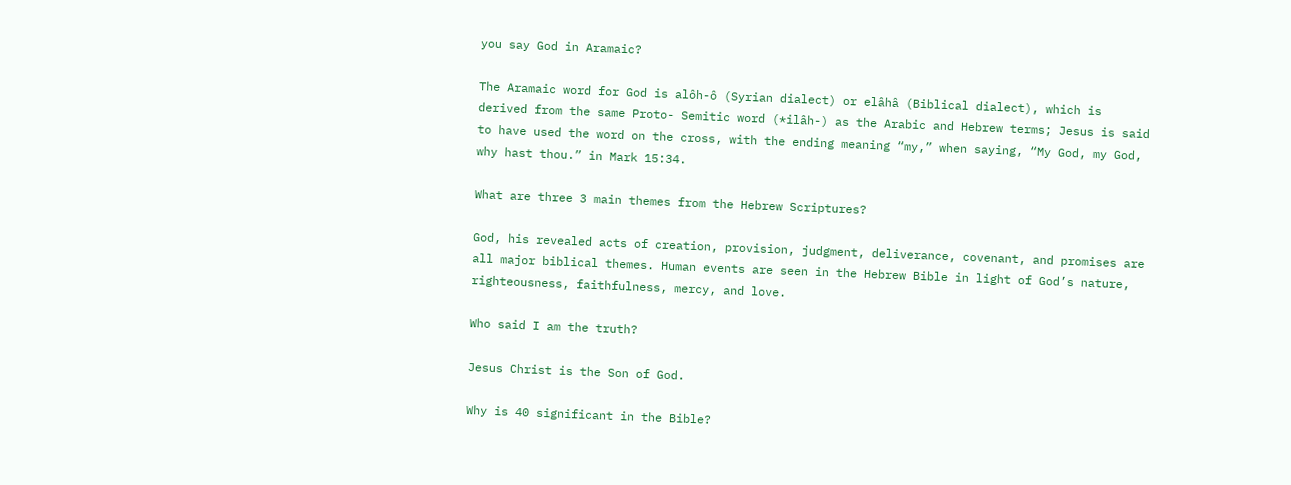you say God in Aramaic?

The Aramaic word for God is alôh-ô (Syrian dialect) or elâhâ (Biblical dialect), which is derived from the same Proto- Semitic word (*ilâh-) as the Arabic and Hebrew terms; Jesus is said to have used the word on the cross, with the ending meaning “my,” when saying, “My God, my God, why hast thou.” in Mark 15:34.

What are three 3 main themes from the Hebrew Scriptures?

God, his revealed acts of creation, provision, judgment, deliverance, covenant, and promises are all major biblical themes. Human events are seen in the Hebrew Bible in light of God’s nature, righteousness, faithfulness, mercy, and love.

Who said I am the truth?

Jesus Christ is the Son of God.

Why is 40 significant in the Bible?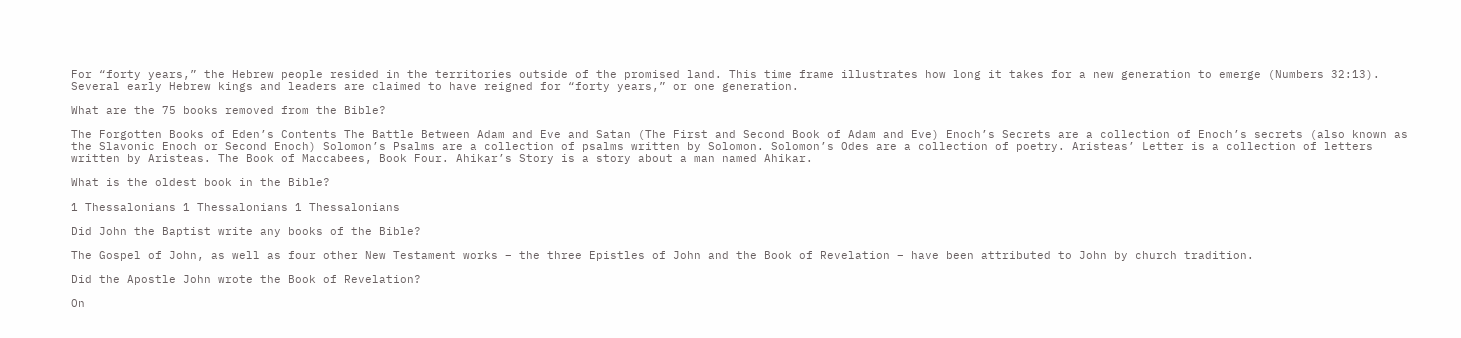For “forty years,” the Hebrew people resided in the territories outside of the promised land. This time frame illustrates how long it takes for a new generation to emerge (Numbers 32:13). Several early Hebrew kings and leaders are claimed to have reigned for “forty years,” or one generation.

What are the 75 books removed from the Bible?

The Forgotten Books of Eden’s Contents The Battle Between Adam and Eve and Satan (The First and Second Book of Adam and Eve) Enoch’s Secrets are a collection of Enoch’s secrets (also known as the Slavonic Enoch or Second Enoch) Solomon’s Psalms are a collection of psalms written by Solomon. Solomon’s Odes are a collection of poetry. Aristeas’ Letter is a collection of letters written by Aristeas. The Book of Maccabees, Book Four. Ahikar’s Story is a story about a man named Ahikar.

What is the oldest book in the Bible?

1 Thessalonians 1 Thessalonians 1 Thessalonians

Did John the Baptist write any books of the Bible?

The Gospel of John, as well as four other New Testament works – the three Epistles of John and the Book of Revelation – have been attributed to John by church tradition.

Did the Apostle John wrote the Book of Revelation?

On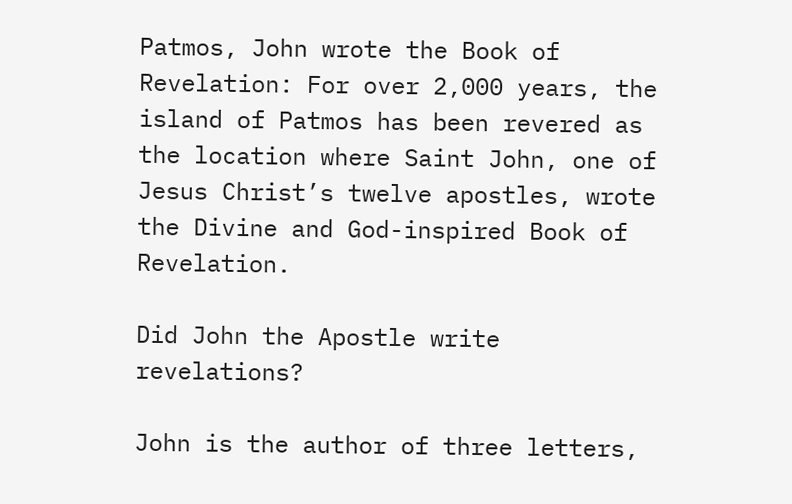Patmos, John wrote the Book of Revelation: For over 2,000 years, the island of Patmos has been revered as the location where Saint John, one of Jesus Christ’s twelve apostles, wrote the Divine and God-inspired Book of Revelation.

Did John the Apostle write revelations?

John is the author of three letters,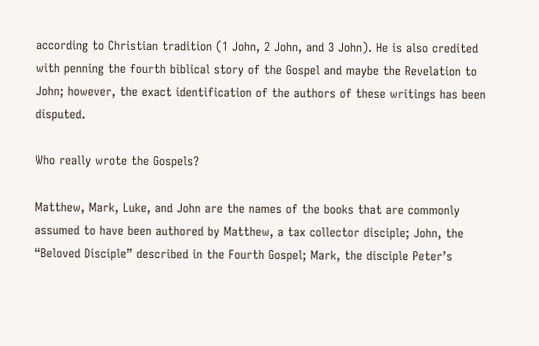according to Christian tradition (1 John, 2 John, and 3 John). He is also credited with penning the fourth biblical story of the Gospel and maybe the Revelation to John; however, the exact identification of the authors of these writings has been disputed.

Who really wrote the Gospels?

Matthew, Mark, Luke, and John are the names of the books that are commonly assumed to have been authored by Matthew, a tax collector disciple; John, the “Beloved Disciple” described in the Fourth Gospel; Mark, the disciple Peter’s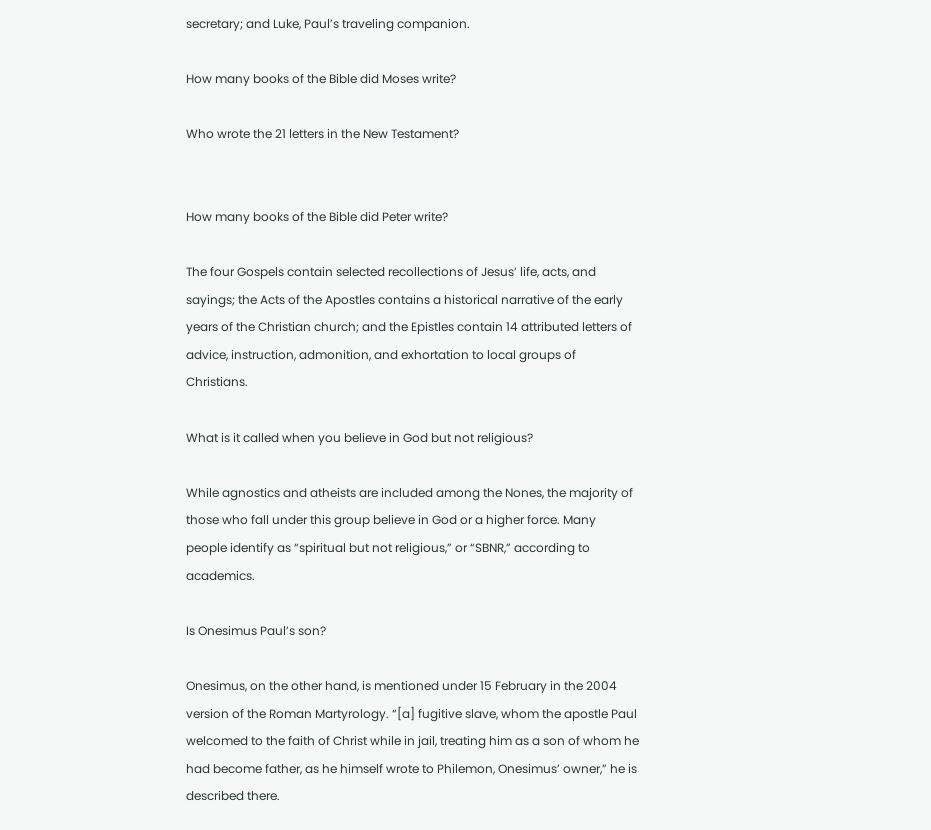secretary; and Luke, Paul’s traveling companion.

How many books of the Bible did Moses write?

Who wrote the 21 letters in the New Testament?


How many books of the Bible did Peter write?

The four Gospels contain selected recollections of Jesus’ life, acts, and sayings; the Acts of the Apostles contains a historical narrative of the early years of the Christian church; and the Epistles contain 14 attributed letters of advice, instruction, admonition, and exhortation to local groups of Christians.

What is it called when you believe in God but not religious?

While agnostics and atheists are included among the Nones, the majority of those who fall under this group believe in God or a higher force. Many people identify as “spiritual but not religious,” or “SBNR,” according to academics.

Is Onesimus Paul’s son?

Onesimus, on the other hand, is mentioned under 15 February in the 2004 version of the Roman Martyrology. “[a] fugitive slave, whom the apostle Paul welcomed to the faith of Christ while in jail, treating him as a son of whom he had become father, as he himself wrote to Philemon, Onesimus’ owner,” he is described there.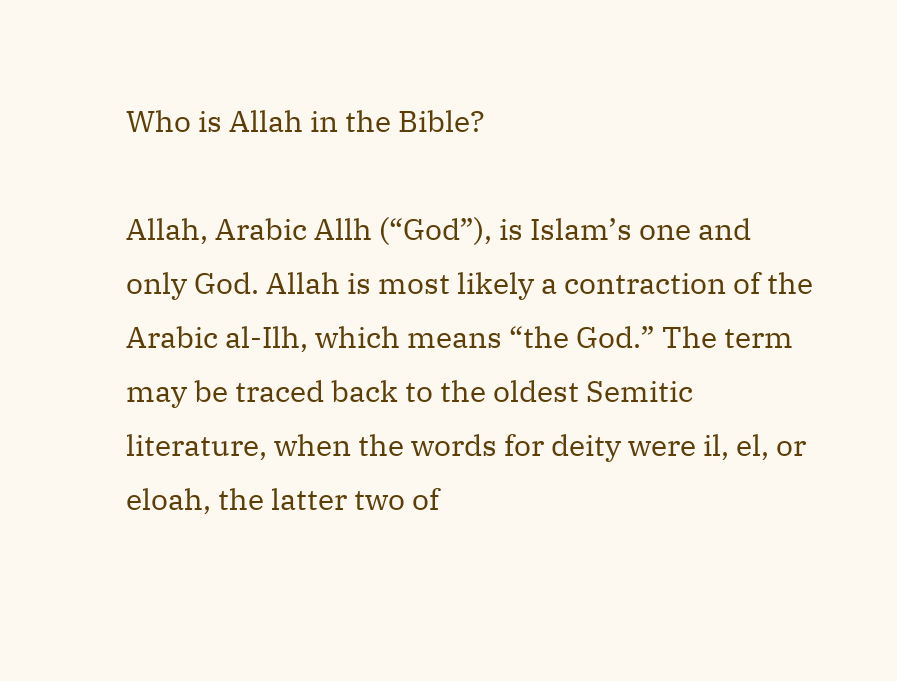Who is Allah in the Bible?

Allah, Arabic Allh (“God”), is Islam’s one and only God. Allah is most likely a contraction of the Arabic al-Ilh, which means “the God.” The term may be traced back to the oldest Semitic literature, when the words for deity were il, el, or eloah, the latter two of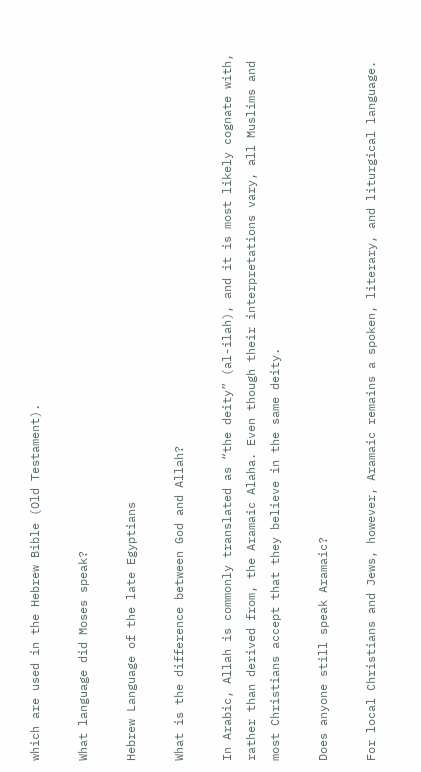which are used in the Hebrew Bible (Old Testament).

What language did Moses speak?

Hebrew Language of the late Egyptians

What is the difference between God and Allah?

In Arabic, Allah is commonly translated as “the deity” (al-ilah), and it is most likely cognate with, rather than derived from, the Aramaic Alaha. Even though their interpretations vary, all Muslims and most Christians accept that they believe in the same deity.

Does anyone still speak Aramaic?

For local Christians and Jews, however, Aramaic remains a spoken, literary, and liturgical language.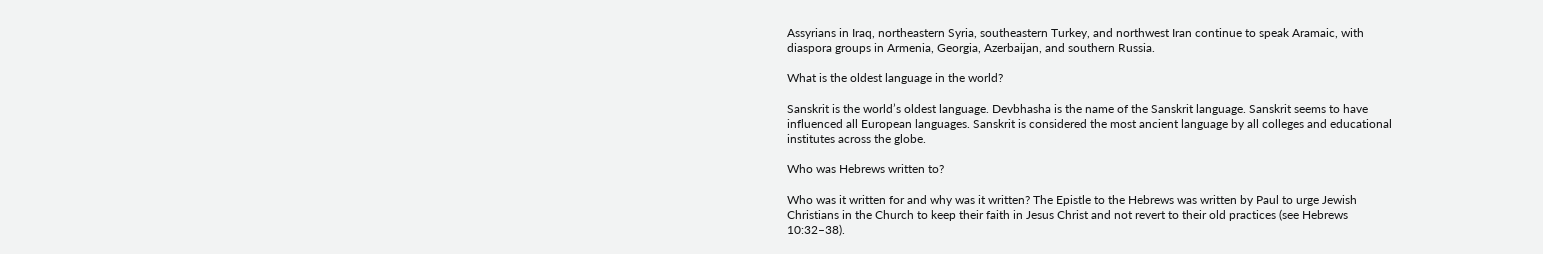Assyrians in Iraq, northeastern Syria, southeastern Turkey, and northwest Iran continue to speak Aramaic, with diaspora groups in Armenia, Georgia, Azerbaijan, and southern Russia.

What is the oldest language in the world?

Sanskrit is the world’s oldest language. Devbhasha is the name of the Sanskrit language. Sanskrit seems to have influenced all European languages. Sanskrit is considered the most ancient language by all colleges and educational institutes across the globe.

Who was Hebrews written to?

Who was it written for and why was it written? The Epistle to the Hebrews was written by Paul to urge Jewish Christians in the Church to keep their faith in Jesus Christ and not revert to their old practices (see Hebrews 10:32–38).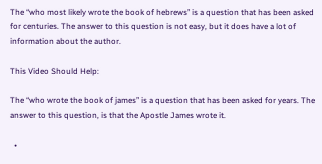The “who most likely wrote the book of hebrews” is a question that has been asked for centuries. The answer to this question is not easy, but it does have a lot of information about the author.

This Video Should Help:

The “who wrote the book of james” is a question that has been asked for years. The answer to this question, is that the Apostle James wrote it.

  •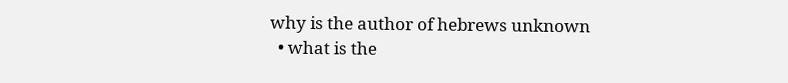why is the author of hebrews unknown
  • what is the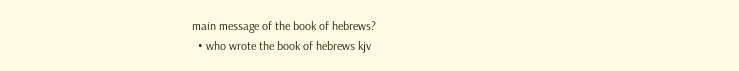main message of the book of hebrews?
  • who wrote the book of hebrews kjv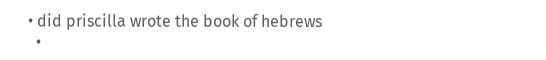• did priscilla wrote the book of hebrews
  •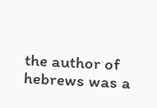the author of hebrews was a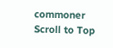commoner
Scroll to Top